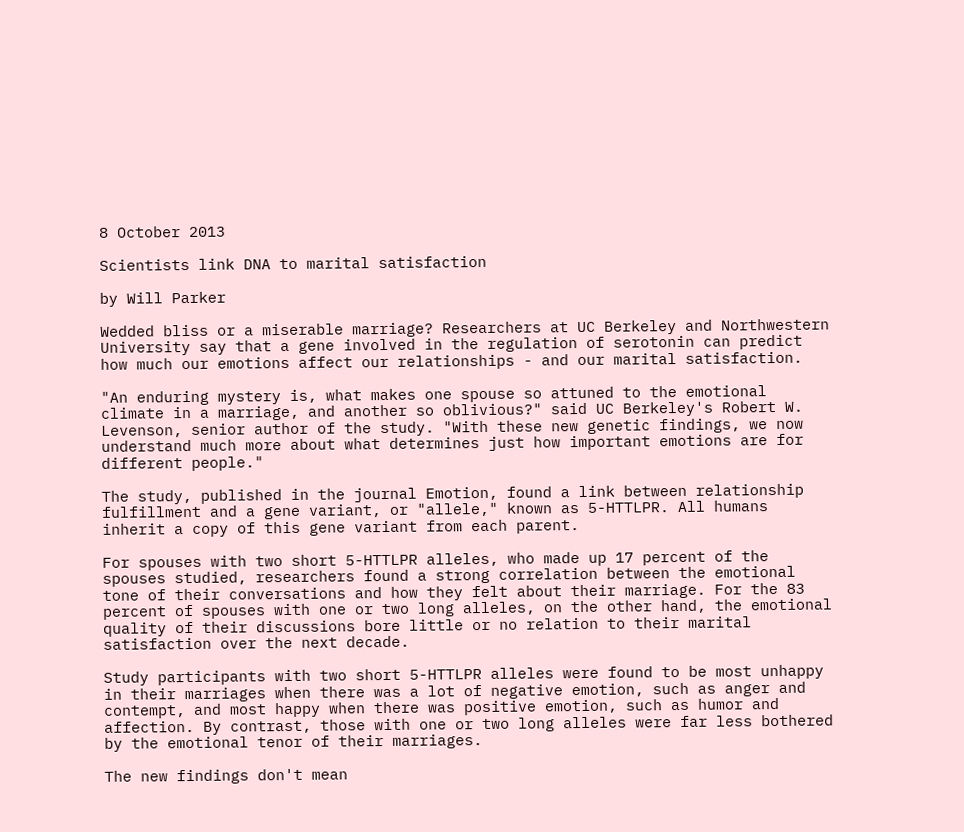8 October 2013

Scientists link DNA to marital satisfaction

by Will Parker

Wedded bliss or a miserable marriage? Researchers at UC Berkeley and Northwestern University say that a gene involved in the regulation of serotonin can predict how much our emotions affect our relationships - and our marital satisfaction.

"An enduring mystery is, what makes one spouse so attuned to the emotional climate in a marriage, and another so oblivious?" said UC Berkeley's Robert W. Levenson, senior author of the study. "With these new genetic findings, we now understand much more about what determines just how important emotions are for different people."

The study, published in the journal Emotion, found a link between relationship fulfillment and a gene variant, or "allele," known as 5-HTTLPR. All humans inherit a copy of this gene variant from each parent.

For spouses with two short 5-HTTLPR alleles, who made up 17 percent of the spouses studied, researchers found a strong correlation between the emotional tone of their conversations and how they felt about their marriage. For the 83 percent of spouses with one or two long alleles, on the other hand, the emotional quality of their discussions bore little or no relation to their marital satisfaction over the next decade.

Study participants with two short 5-HTTLPR alleles were found to be most unhappy in their marriages when there was a lot of negative emotion, such as anger and contempt, and most happy when there was positive emotion, such as humor and affection. By contrast, those with one or two long alleles were far less bothered by the emotional tenor of their marriages.

The new findings don't mean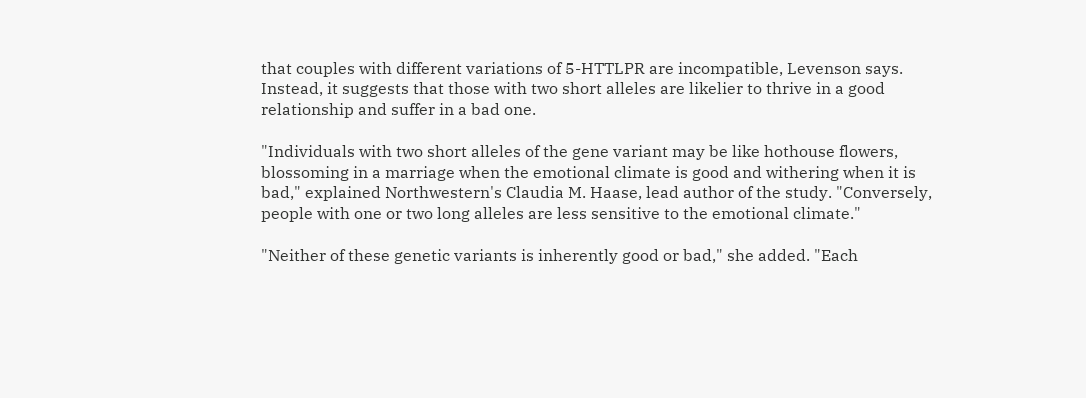that couples with different variations of 5-HTTLPR are incompatible, Levenson says. Instead, it suggests that those with two short alleles are likelier to thrive in a good relationship and suffer in a bad one.

"Individuals with two short alleles of the gene variant may be like hothouse flowers, blossoming in a marriage when the emotional climate is good and withering when it is bad," explained Northwestern's Claudia M. Haase, lead author of the study. "Conversely, people with one or two long alleles are less sensitive to the emotional climate."

"Neither of these genetic variants is inherently good or bad," she added. "Each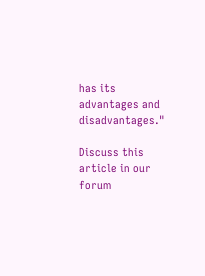has its advantages and disadvantages."

Discuss this article in our forum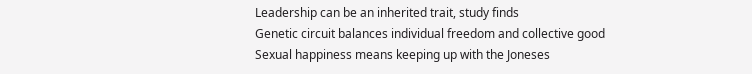Leadership can be an inherited trait, study finds
Genetic circuit balances individual freedom and collective good
Sexual happiness means keeping up with the Joneses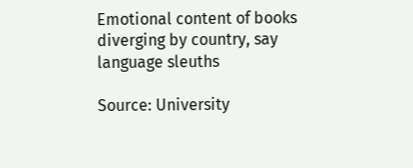Emotional content of books diverging by country, say language sleuths

Source: University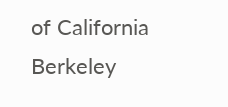of California Berkeley